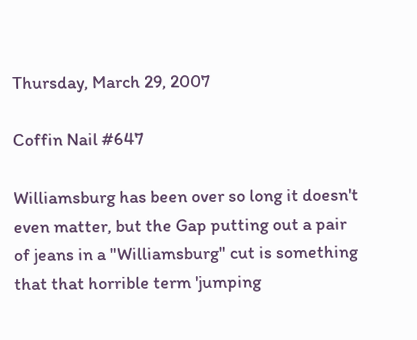Thursday, March 29, 2007

Coffin Nail #647

Williamsburg has been over so long it doesn't even matter, but the Gap putting out a pair of jeans in a "Williamsburg" cut is something that that horrible term 'jumping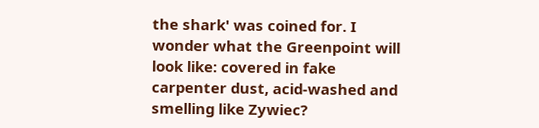the shark' was coined for. I wonder what the Greenpoint will look like: covered in fake carpenter dust, acid-washed and smelling like Zywiec?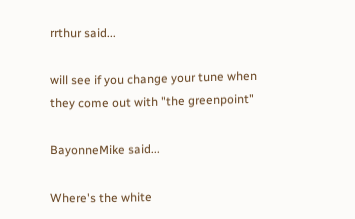rrthur said...

will see if you change your tune when they come out with "the greenpoint"

BayonneMike said...

Where's the white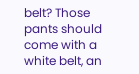belt? Those pants should come with a white belt, an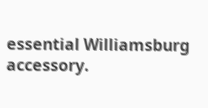essential Williamsburg accessory.